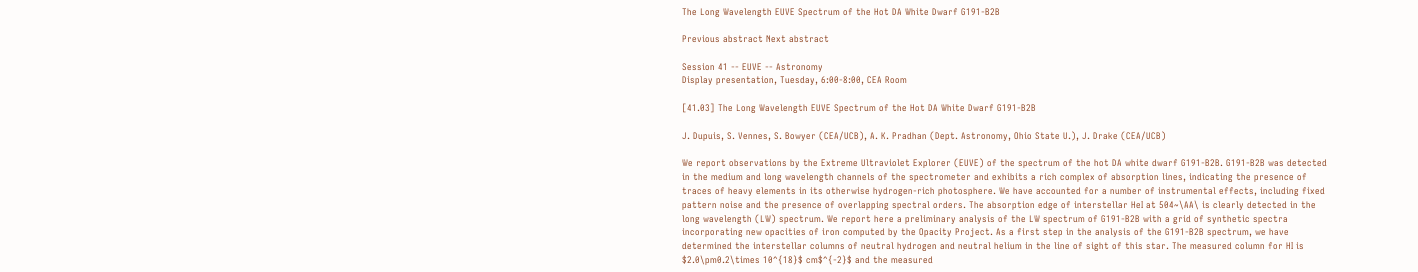The Long Wavelength EUVE Spectrum of the Hot DA White Dwarf G191-B2B

Previous abstract Next abstract

Session 41 -- EUVE -- Astronomy
Display presentation, Tuesday, 6:00-8:00, CEA Room

[41.03] The Long Wavelength EUVE Spectrum of the Hot DA White Dwarf G191-B2B

J. Dupuis, S. Vennes, S. Bowyer (CEA/UCB), A. K. Pradhan (Dept. Astronomy, Ohio State U.), J. Drake (CEA/UCB)

We report observations by the Extreme Ultraviolet Explorer (EUVE) of the spectrum of the hot DA white dwarf G191-B2B. G191-B2B was detected in the medium and long wavelength channels of the spectrometer and exhibits a rich complex of absorption lines, indicating the presence of traces of heavy elements in its otherwise hydrogen-rich photosphere. We have accounted for a number of instrumental effects, including fixed pattern noise and the presence of overlapping spectral orders. The absorption edge of interstellar HeI at 504~\AA\ is clearly detected in the long wavelength (LW) spectrum. We report here a preliminary analysis of the LW spectrum of G191-B2B with a grid of synthetic spectra incorporating new opacities of iron computed by the Opacity Project. As a first step in the analysis of the G191-B2B spectrum, we have determined the interstellar columns of neutral hydrogen and neutral helium in the line of sight of this star. The measured column for HI is $2.0\pm0.2\times 10^{18}$ cm$^{-2}$ and the measured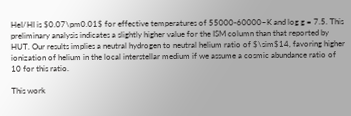HeI/HI is $0.07\pm0.01$ for effective temperatures of 55000-60000~K and log g = 7.5. This preliminary analysis indicates a slightly higher value for the ISM column than that reported by HUT. Our results implies a neutral hydrogen to neutral helium ratio of $\sim$14, favoring higher ionization of helium in the local interstellar medium if we assume a cosmic abundance ratio of 10 for this ratio.

This work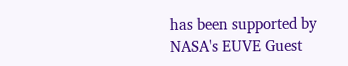has been supported by NASA's EUVE Guest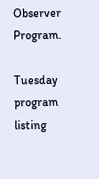Observer Program.

Tuesday program listing